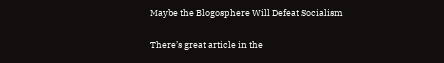Maybe the Blogosphere Will Defeat Socialism

There’s great article in the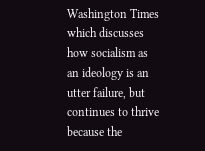Washington Times which discusses how socialism as an ideology is an utter failure, but continues to thrive because the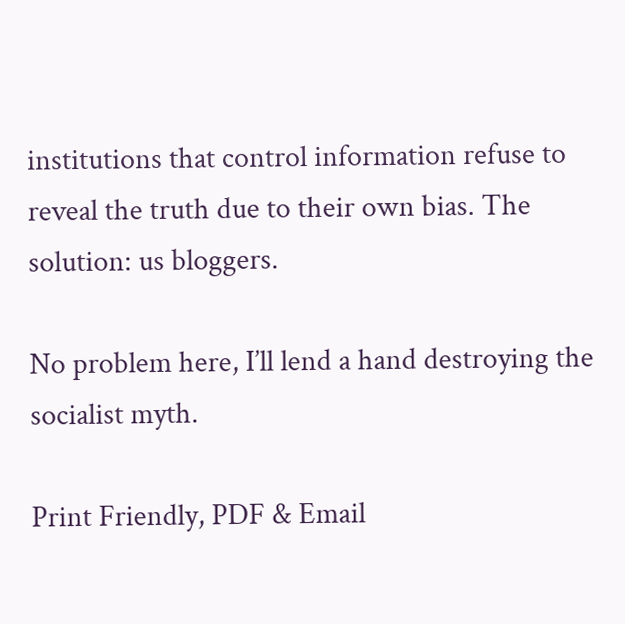institutions that control information refuse to reveal the truth due to their own bias. The solution: us bloggers.

No problem here, I’ll lend a hand destroying the socialist myth.

Print Friendly, PDF & Email